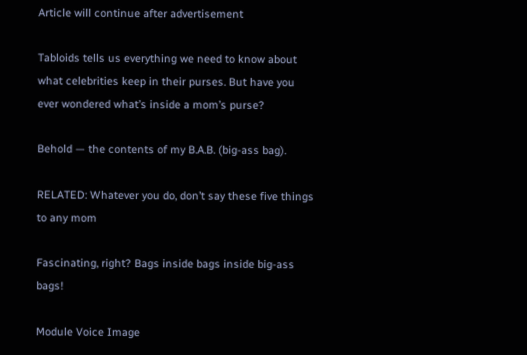Article will continue after advertisement

Tabloids tells us everything we need to know about what celebrities keep in their purses. But have you ever wondered what’s inside a mom’s purse?

Behold — the contents of my B.A.B. (big-ass bag).

RELATED: Whatever you do, don’t say these five things to any mom

Fascinating, right? Bags inside bags inside big-ass bags!

Module Voice Image